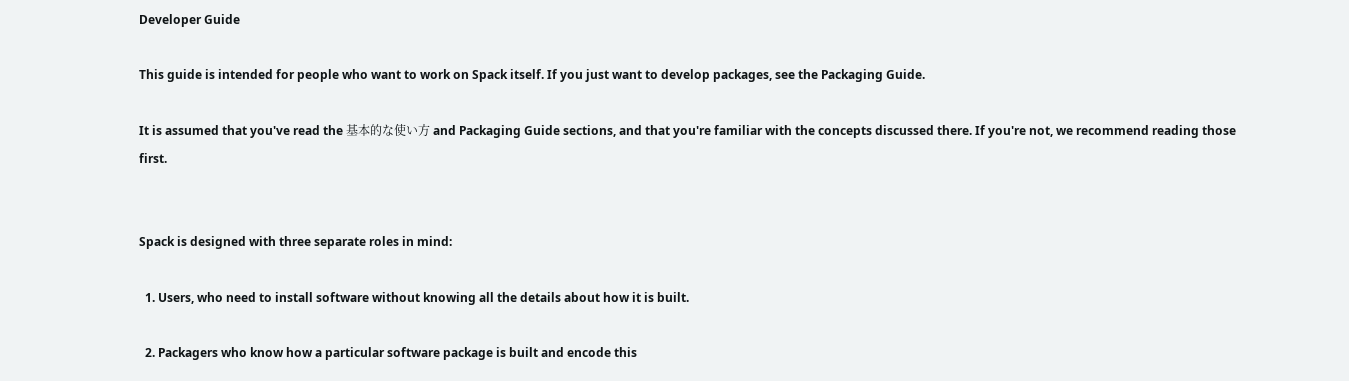Developer Guide

This guide is intended for people who want to work on Spack itself. If you just want to develop packages, see the Packaging Guide.

It is assumed that you've read the 基本的な使い方 and Packaging Guide sections, and that you're familiar with the concepts discussed there. If you're not, we recommend reading those first.


Spack is designed with three separate roles in mind:

  1. Users, who need to install software without knowing all the details about how it is built.

  2. Packagers who know how a particular software package is built and encode this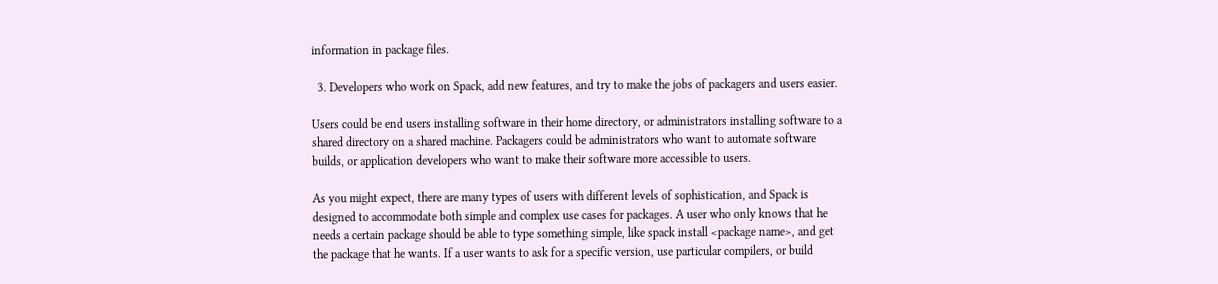information in package files.

  3. Developers who work on Spack, add new features, and try to make the jobs of packagers and users easier.

Users could be end users installing software in their home directory, or administrators installing software to a shared directory on a shared machine. Packagers could be administrators who want to automate software builds, or application developers who want to make their software more accessible to users.

As you might expect, there are many types of users with different levels of sophistication, and Spack is designed to accommodate both simple and complex use cases for packages. A user who only knows that he needs a certain package should be able to type something simple, like spack install <package name>, and get the package that he wants. If a user wants to ask for a specific version, use particular compilers, or build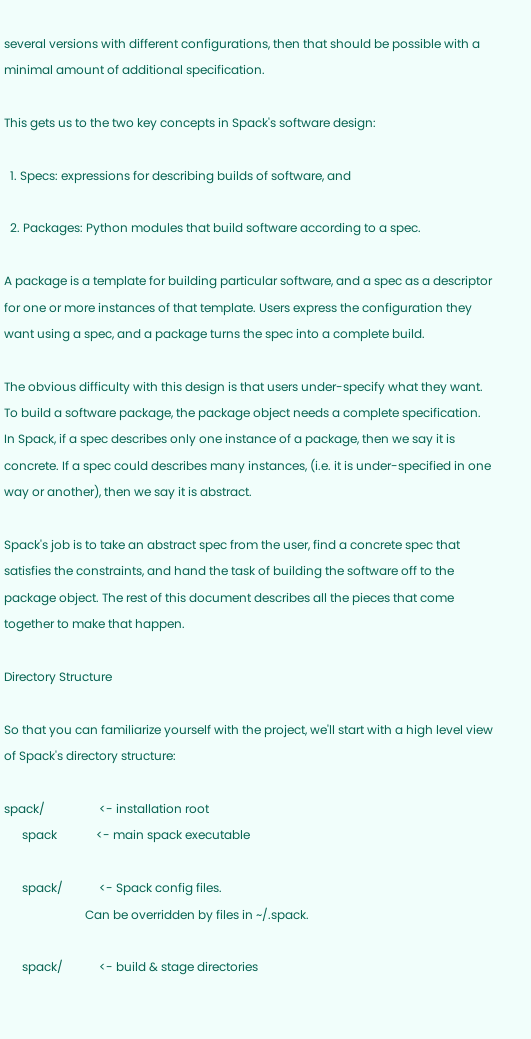several versions with different configurations, then that should be possible with a minimal amount of additional specification.

This gets us to the two key concepts in Spack's software design:

  1. Specs: expressions for describing builds of software, and

  2. Packages: Python modules that build software according to a spec.

A package is a template for building particular software, and a spec as a descriptor for one or more instances of that template. Users express the configuration they want using a spec, and a package turns the spec into a complete build.

The obvious difficulty with this design is that users under-specify what they want. To build a software package, the package object needs a complete specification. In Spack, if a spec describes only one instance of a package, then we say it is concrete. If a spec could describes many instances, (i.e. it is under-specified in one way or another), then we say it is abstract.

Spack's job is to take an abstract spec from the user, find a concrete spec that satisfies the constraints, and hand the task of building the software off to the package object. The rest of this document describes all the pieces that come together to make that happen.

Directory Structure

So that you can familiarize yourself with the project, we'll start with a high level view of Spack's directory structure:

spack/                  <- installation root
      spack             <- main spack executable

      spack/            <- Spack config files.
                           Can be overridden by files in ~/.spack.

      spack/            <- build & stage directories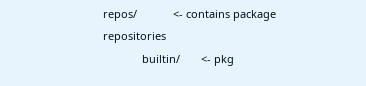repos/            <- contains package repositories
             builtin/       <- pkg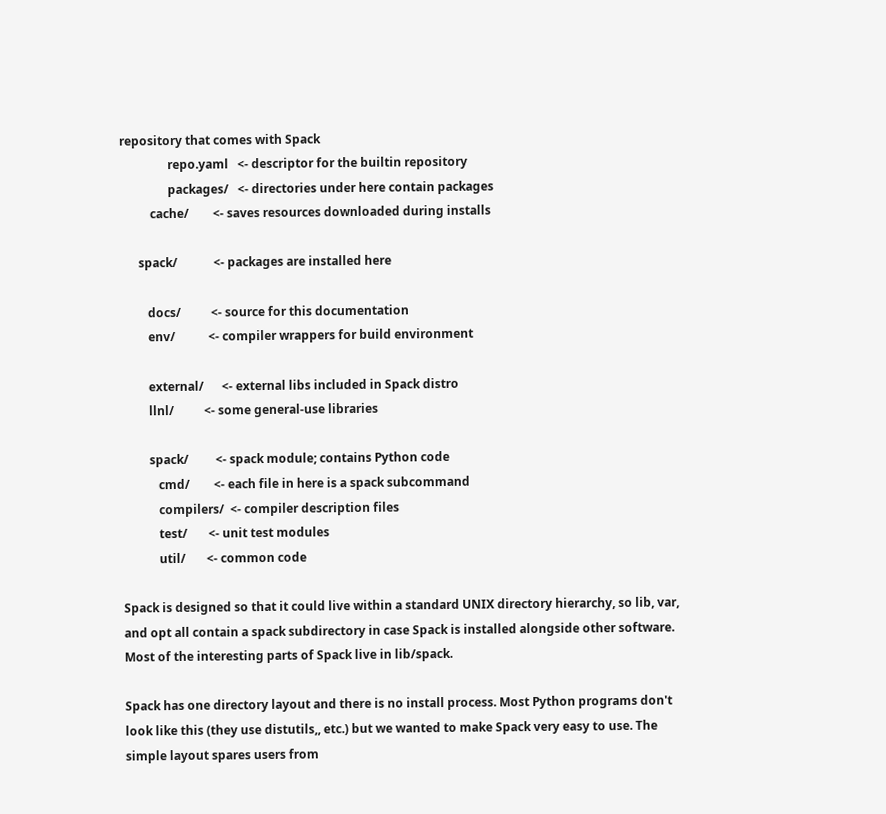repository that comes with Spack
                repo.yaml   <- descriptor for the builtin repository
                packages/   <- directories under here contain packages
          cache/        <- saves resources downloaded during installs

      spack/            <- packages are installed here

         docs/          <- source for this documentation
         env/           <- compiler wrappers for build environment

         external/      <- external libs included in Spack distro
         llnl/          <- some general-use libraries

         spack/         <- spack module; contains Python code
            cmd/        <- each file in here is a spack subcommand
            compilers/  <- compiler description files
            test/       <- unit test modules
            util/       <- common code

Spack is designed so that it could live within a standard UNIX directory hierarchy, so lib, var, and opt all contain a spack subdirectory in case Spack is installed alongside other software. Most of the interesting parts of Spack live in lib/spack.

Spack has one directory layout and there is no install process. Most Python programs don't look like this (they use distutils,, etc.) but we wanted to make Spack very easy to use. The simple layout spares users from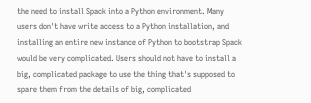the need to install Spack into a Python environment. Many users don't have write access to a Python installation, and installing an entire new instance of Python to bootstrap Spack would be very complicated. Users should not have to install a big, complicated package to use the thing that's supposed to spare them from the details of big, complicated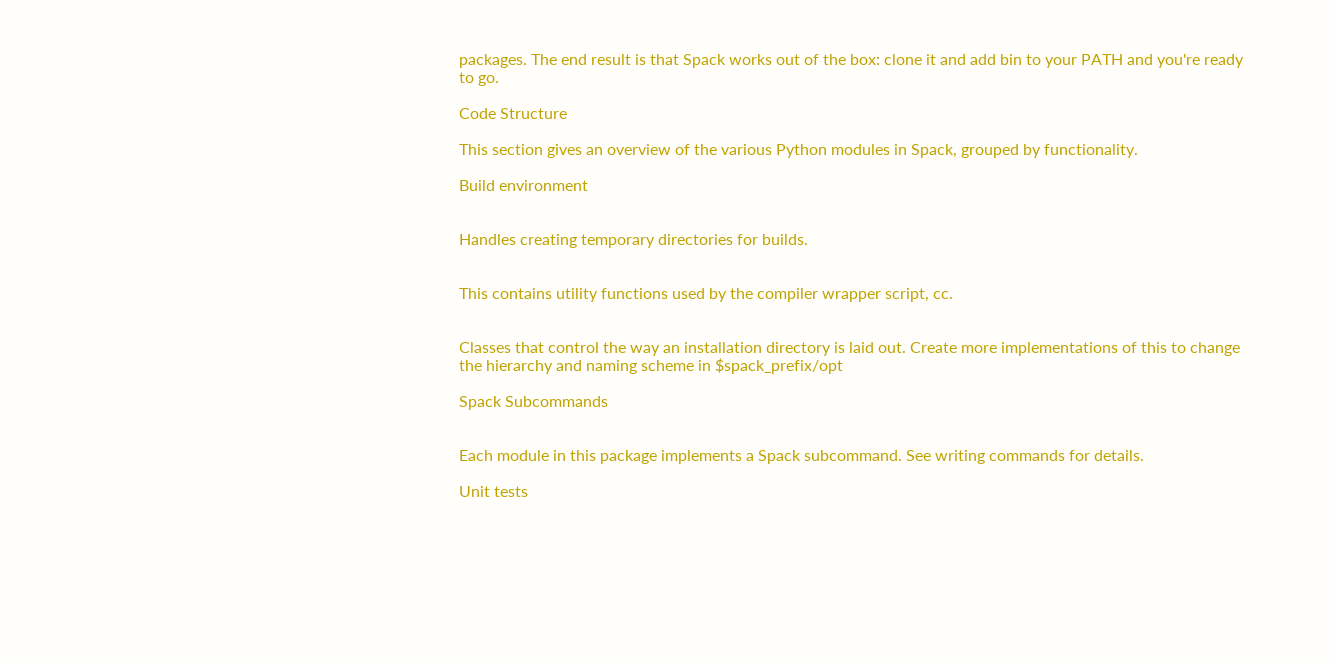packages. The end result is that Spack works out of the box: clone it and add bin to your PATH and you're ready to go.

Code Structure

This section gives an overview of the various Python modules in Spack, grouped by functionality.

Build environment


Handles creating temporary directories for builds.


This contains utility functions used by the compiler wrapper script, cc.


Classes that control the way an installation directory is laid out. Create more implementations of this to change the hierarchy and naming scheme in $spack_prefix/opt

Spack Subcommands


Each module in this package implements a Spack subcommand. See writing commands for details.

Unit tests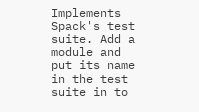Implements Spack's test suite. Add a module and put its name in the test suite in to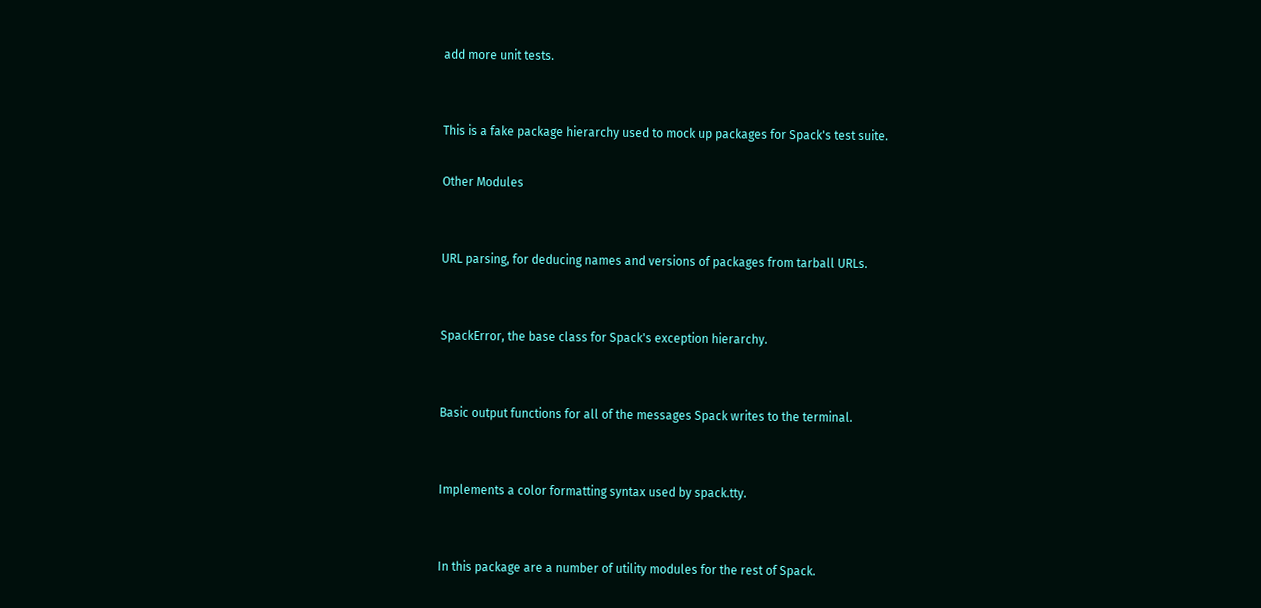add more unit tests.


This is a fake package hierarchy used to mock up packages for Spack's test suite.

Other Modules


URL parsing, for deducing names and versions of packages from tarball URLs.


SpackError, the base class for Spack's exception hierarchy.


Basic output functions for all of the messages Spack writes to the terminal.


Implements a color formatting syntax used by spack.tty.


In this package are a number of utility modules for the rest of Spack.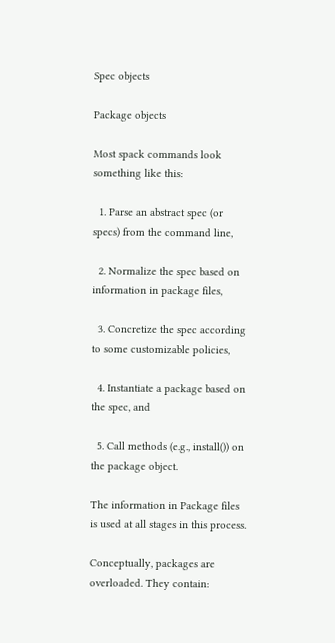Spec objects

Package objects

Most spack commands look something like this:

  1. Parse an abstract spec (or specs) from the command line,

  2. Normalize the spec based on information in package files,

  3. Concretize the spec according to some customizable policies,

  4. Instantiate a package based on the spec, and

  5. Call methods (e.g., install()) on the package object.

The information in Package files is used at all stages in this process.

Conceptually, packages are overloaded. They contain: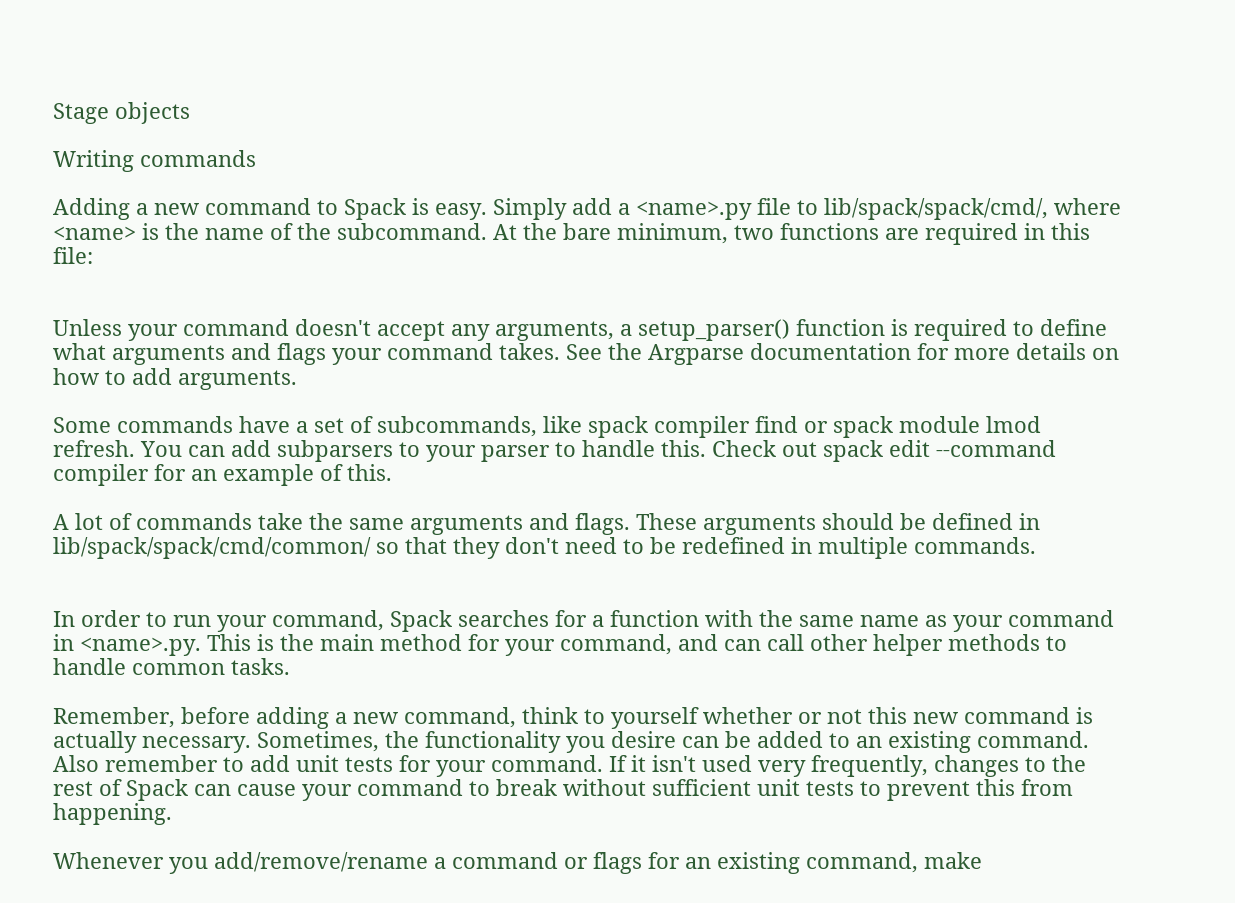Stage objects

Writing commands

Adding a new command to Spack is easy. Simply add a <name>.py file to lib/spack/spack/cmd/, where <name> is the name of the subcommand. At the bare minimum, two functions are required in this file:


Unless your command doesn't accept any arguments, a setup_parser() function is required to define what arguments and flags your command takes. See the Argparse documentation for more details on how to add arguments.

Some commands have a set of subcommands, like spack compiler find or spack module lmod refresh. You can add subparsers to your parser to handle this. Check out spack edit --command compiler for an example of this.

A lot of commands take the same arguments and flags. These arguments should be defined in lib/spack/spack/cmd/common/ so that they don't need to be redefined in multiple commands.


In order to run your command, Spack searches for a function with the same name as your command in <name>.py. This is the main method for your command, and can call other helper methods to handle common tasks.

Remember, before adding a new command, think to yourself whether or not this new command is actually necessary. Sometimes, the functionality you desire can be added to an existing command. Also remember to add unit tests for your command. If it isn't used very frequently, changes to the rest of Spack can cause your command to break without sufficient unit tests to prevent this from happening.

Whenever you add/remove/rename a command or flags for an existing command, make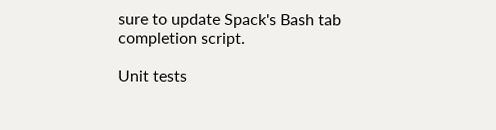sure to update Spack's Bash tab completion script.

Unit tests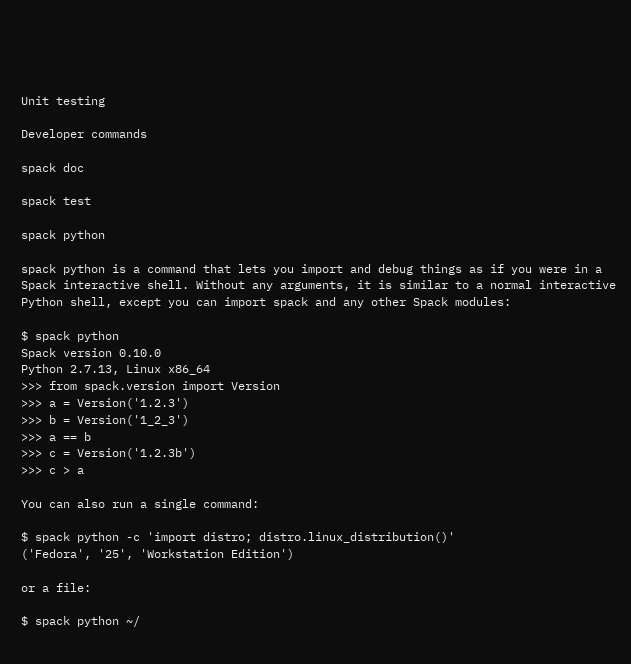Unit testing

Developer commands

spack doc

spack test

spack python

spack python is a command that lets you import and debug things as if you were in a Spack interactive shell. Without any arguments, it is similar to a normal interactive Python shell, except you can import spack and any other Spack modules:

$ spack python
Spack version 0.10.0
Python 2.7.13, Linux x86_64
>>> from spack.version import Version
>>> a = Version('1.2.3')
>>> b = Version('1_2_3')
>>> a == b
>>> c = Version('1.2.3b')
>>> c > a

You can also run a single command:

$ spack python -c 'import distro; distro.linux_distribution()'
('Fedora', '25', 'Workstation Edition')

or a file:

$ spack python ~/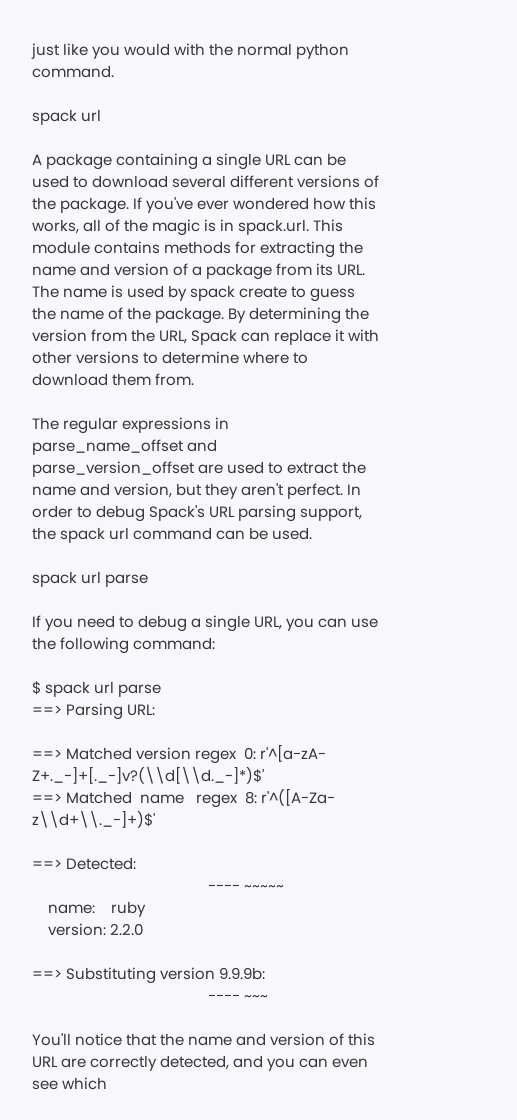just like you would with the normal python command.

spack url

A package containing a single URL can be used to download several different versions of the package. If you've ever wondered how this works, all of the magic is in spack.url. This module contains methods for extracting the name and version of a package from its URL. The name is used by spack create to guess the name of the package. By determining the version from the URL, Spack can replace it with other versions to determine where to download them from.

The regular expressions in parse_name_offset and parse_version_offset are used to extract the name and version, but they aren't perfect. In order to debug Spack's URL parsing support, the spack url command can be used.

spack url parse

If you need to debug a single URL, you can use the following command:

$ spack url parse
==> Parsing URL:

==> Matched version regex  0: r'^[a-zA-Z+._-]+[._-]v?(\\d[\\d._-]*)$'
==> Matched  name   regex  8: r'^([A-Za-z\\d+\\._-]+)$'

==> Detected:
                                            ---- ~~~~~
    name:    ruby
    version: 2.2.0

==> Substituting version 9.9.9b:
                                            ---- ~~~

You'll notice that the name and version of this URL are correctly detected, and you can even see which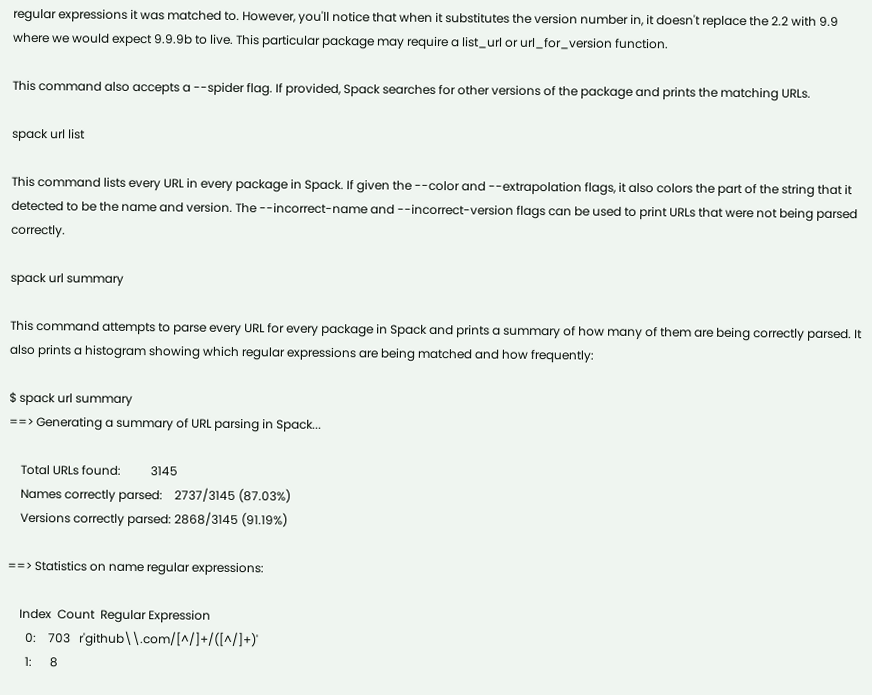regular expressions it was matched to. However, you'll notice that when it substitutes the version number in, it doesn't replace the 2.2 with 9.9 where we would expect 9.9.9b to live. This particular package may require a list_url or url_for_version function.

This command also accepts a --spider flag. If provided, Spack searches for other versions of the package and prints the matching URLs.

spack url list

This command lists every URL in every package in Spack. If given the --color and --extrapolation flags, it also colors the part of the string that it detected to be the name and version. The --incorrect-name and --incorrect-version flags can be used to print URLs that were not being parsed correctly.

spack url summary

This command attempts to parse every URL for every package in Spack and prints a summary of how many of them are being correctly parsed. It also prints a histogram showing which regular expressions are being matched and how frequently:

$ spack url summary
==> Generating a summary of URL parsing in Spack...

    Total URLs found:          3145
    Names correctly parsed:    2737/3145 (87.03%)
    Versions correctly parsed: 2868/3145 (91.19%)

==> Statistics on name regular expressions:

    Index  Count  Regular Expression
      0:    703   r'github\\.com/[^/]+/([^/]+)'
      1:      8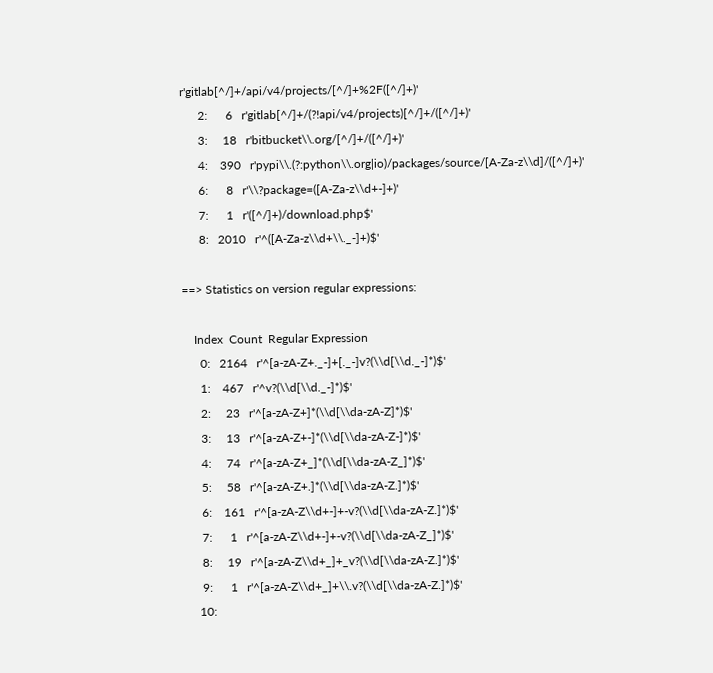r'gitlab[^/]+/api/v4/projects/[^/]+%2F([^/]+)'
      2:      6   r'gitlab[^/]+/(?!api/v4/projects)[^/]+/([^/]+)'
      3:     18   r'bitbucket\\.org/[^/]+/([^/]+)'
      4:    390   r'pypi\\.(?:python\\.org|io)/packages/source/[A-Za-z\\d]/([^/]+)'
      6:      8   r'\\?package=([A-Za-z\\d+-]+)'
      7:      1   r'([^/]+)/download.php$'
      8:   2010   r'^([A-Za-z\\d+\\._-]+)$'

==> Statistics on version regular expressions:

    Index  Count  Regular Expression
      0:   2164   r'^[a-zA-Z+._-]+[._-]v?(\\d[\\d._-]*)$'
      1:    467   r'^v?(\\d[\\d._-]*)$'
      2:     23   r'^[a-zA-Z+]*(\\d[\\da-zA-Z]*)$'
      3:     13   r'^[a-zA-Z+-]*(\\d[\\da-zA-Z-]*)$'
      4:     74   r'^[a-zA-Z+_]*(\\d[\\da-zA-Z_]*)$'
      5:     58   r'^[a-zA-Z+.]*(\\d[\\da-zA-Z.]*)$'
      6:    161   r'^[a-zA-Z\\d+-]+-v?(\\d[\\da-zA-Z.]*)$'
      7:      1   r'^[a-zA-Z\\d+-]+-v?(\\d[\\da-zA-Z_]*)$'
      8:     19   r'^[a-zA-Z\\d+_]+_v?(\\d[\\da-zA-Z.]*)$'
      9:      1   r'^[a-zA-Z\\d+_]+\\.v?(\\d[\\da-zA-Z.]*)$'
     10: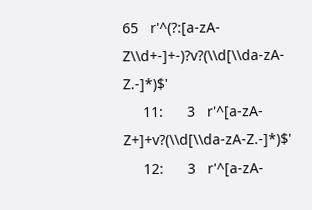65   r'^(?:[a-zA-Z\\d+-]+-)?v?(\\d[\\da-zA-Z.-]*)$'
     11:      3   r'^[a-zA-Z+]+v?(\\d[\\da-zA-Z.-]*)$'
     12:      3   r'^[a-zA-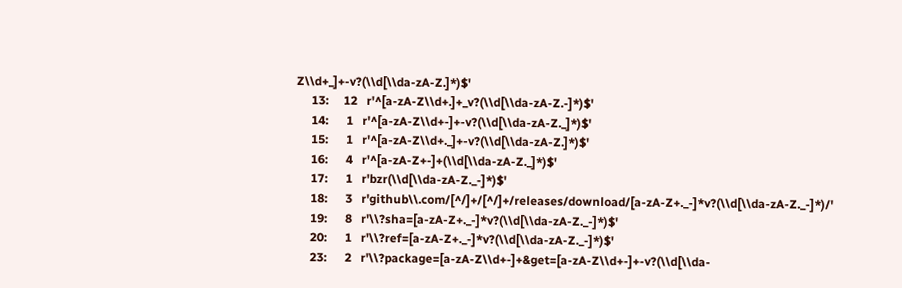Z\\d+_]+-v?(\\d[\\da-zA-Z.]*)$'
     13:     12   r'^[a-zA-Z\\d+.]+_v?(\\d[\\da-zA-Z.-]*)$'
     14:      1   r'^[a-zA-Z\\d+-]+-v?(\\d[\\da-zA-Z._]*)$'
     15:      1   r'^[a-zA-Z\\d+._]+-v?(\\d[\\da-zA-Z.]*)$'
     16:      4   r'^[a-zA-Z+-]+(\\d[\\da-zA-Z._]*)$'
     17:      1   r'bzr(\\d[\\da-zA-Z._-]*)$'
     18:      3   r'github\\.com/[^/]+/[^/]+/releases/download/[a-zA-Z+._-]*v?(\\d[\\da-zA-Z._-]*)/'
     19:      8   r'\\?sha=[a-zA-Z+._-]*v?(\\d[\\da-zA-Z._-]*)$'
     20:      1   r'\\?ref=[a-zA-Z+._-]*v?(\\d[\\da-zA-Z._-]*)$'
     23:      2   r'\\?package=[a-zA-Z\\d+-]+&get=[a-zA-Z\\d+-]+-v?(\\d[\\da-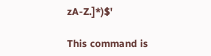zA-Z.]*)$'

This command is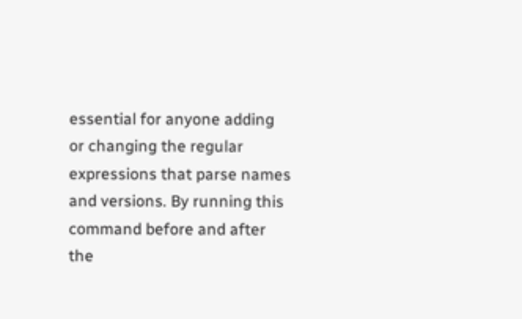essential for anyone adding or changing the regular expressions that parse names and versions. By running this command before and after the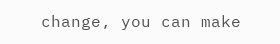change, you can make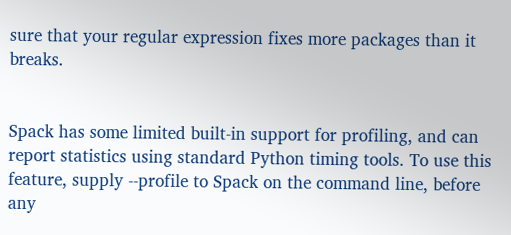sure that your regular expression fixes more packages than it breaks.


Spack has some limited built-in support for profiling, and can report statistics using standard Python timing tools. To use this feature, supply --profile to Spack on the command line, before any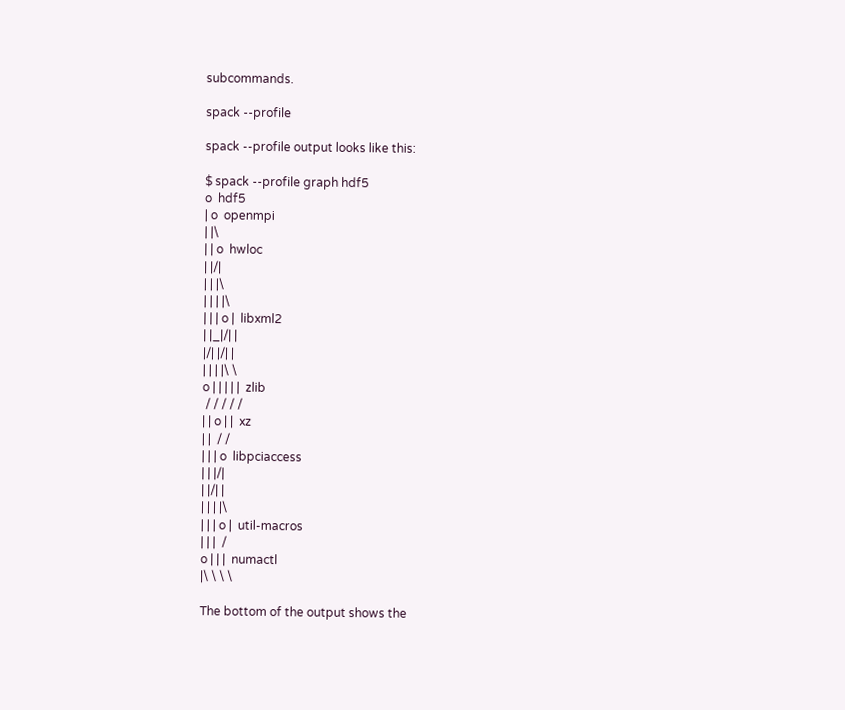subcommands.

spack --profile

spack --profile output looks like this:

$ spack --profile graph hdf5
o  hdf5
| o  openmpi
| |\
| | o  hwloc
| |/|
| | |\
| | | |\
| | | o |  libxml2
| |_|/| |
|/| |/| |
| | | |\ \
o | | | | |  zlib
 / / / / /
| | o | |  xz
| |  / /
| | | o  libpciaccess
| | |/|
| |/| |
| | | |\
| | | o |  util-macros
| | |  /
o | | |  numactl
|\ \ \ \

The bottom of the output shows the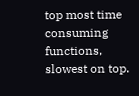top most time consuming functions, slowest on top.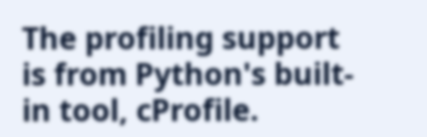The profiling support is from Python's built-in tool, cProfile.